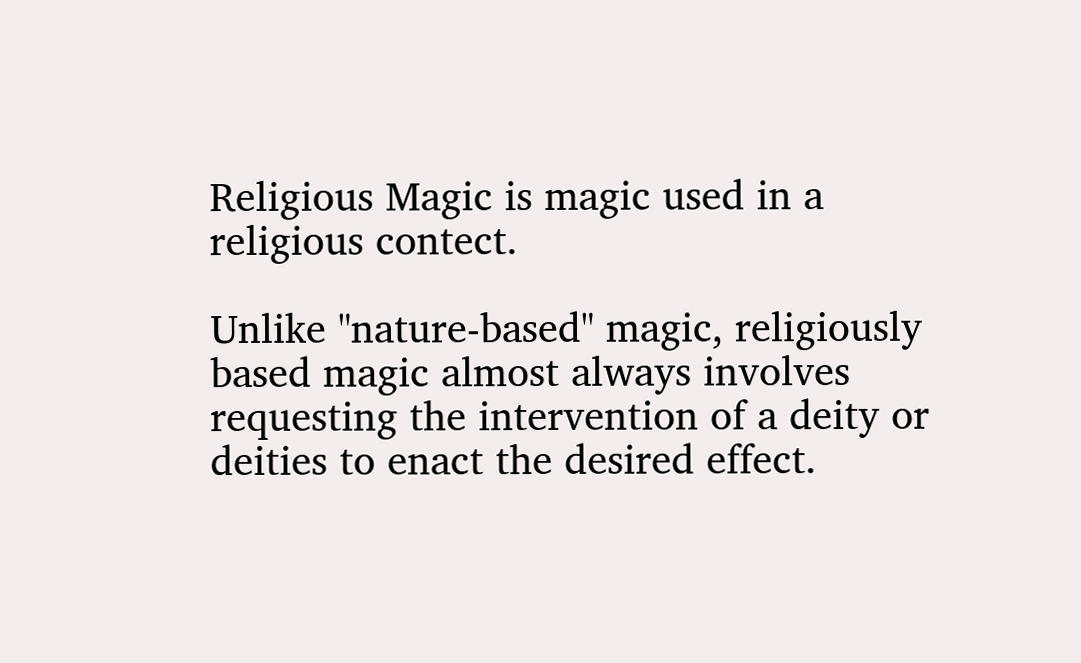Religious Magic is magic used in a religious contect.

Unlike "nature-based" magic, religiously based magic almost always involves requesting the intervention of a deity or deities to enact the desired effect.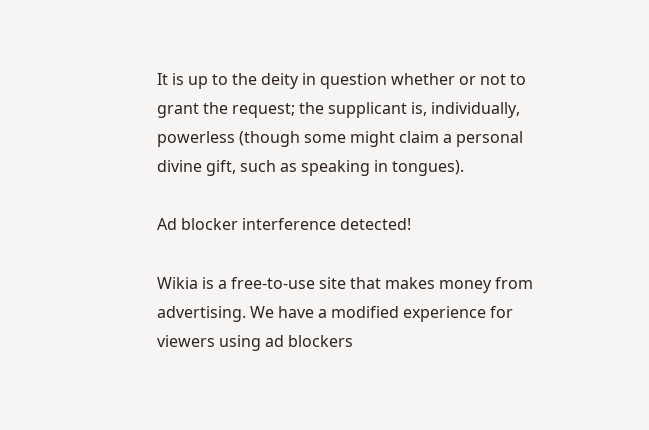It is up to the deity in question whether or not to grant the request; the supplicant is, individually, powerless (though some might claim a personal divine gift, such as speaking in tongues).

Ad blocker interference detected!

Wikia is a free-to-use site that makes money from advertising. We have a modified experience for viewers using ad blockers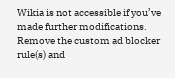Wikia is not accessible if you’ve made further modifications. Remove the custom ad blocker rule(s) and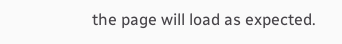the page will load as expected.